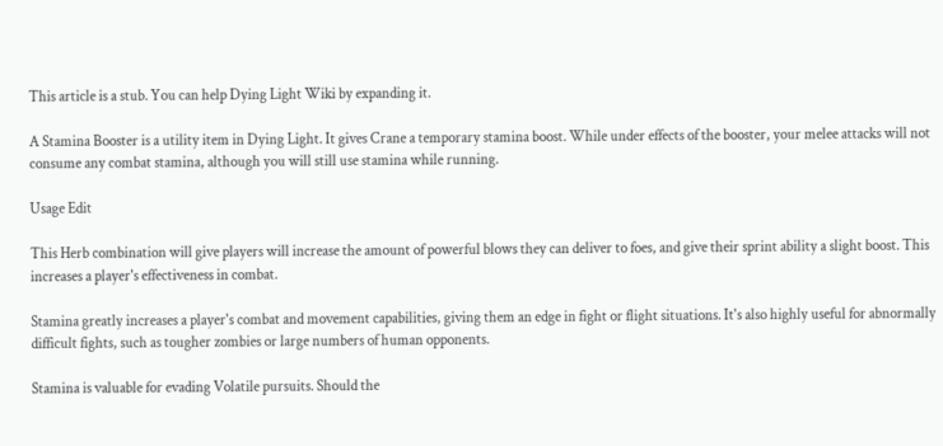This article is a stub. You can help Dying Light Wiki by expanding it.

A Stamina Booster is a utility item in Dying Light. It gives Crane a temporary stamina boost. While under effects of the booster, your melee attacks will not consume any combat stamina, although you will still use stamina while running.

Usage Edit

This Herb combination will give players will increase the amount of powerful blows they can deliver to foes, and give their sprint ability a slight boost. This increases a player's effectiveness in combat.

Stamina greatly increases a player's combat and movement capabilities, giving them an edge in fight or flight situations. It's also highly useful for abnormally difficult fights, such as tougher zombies or large numbers of human opponents.

Stamina is valuable for evading Volatile pursuits. Should the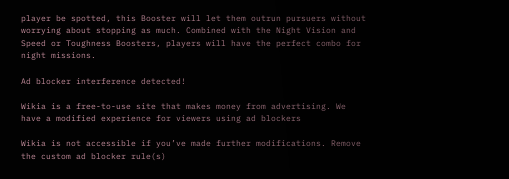player be spotted, this Booster will let them outrun pursuers without worrying about stopping as much. Combined with the Night Vision and Speed or Toughness Boosters, players will have the perfect combo for night missions.

Ad blocker interference detected!

Wikia is a free-to-use site that makes money from advertising. We have a modified experience for viewers using ad blockers

Wikia is not accessible if you’ve made further modifications. Remove the custom ad blocker rule(s)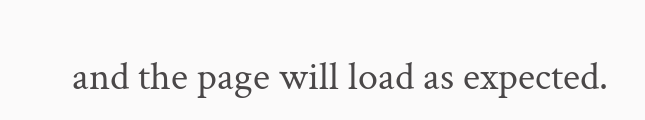and the page will load as expected.